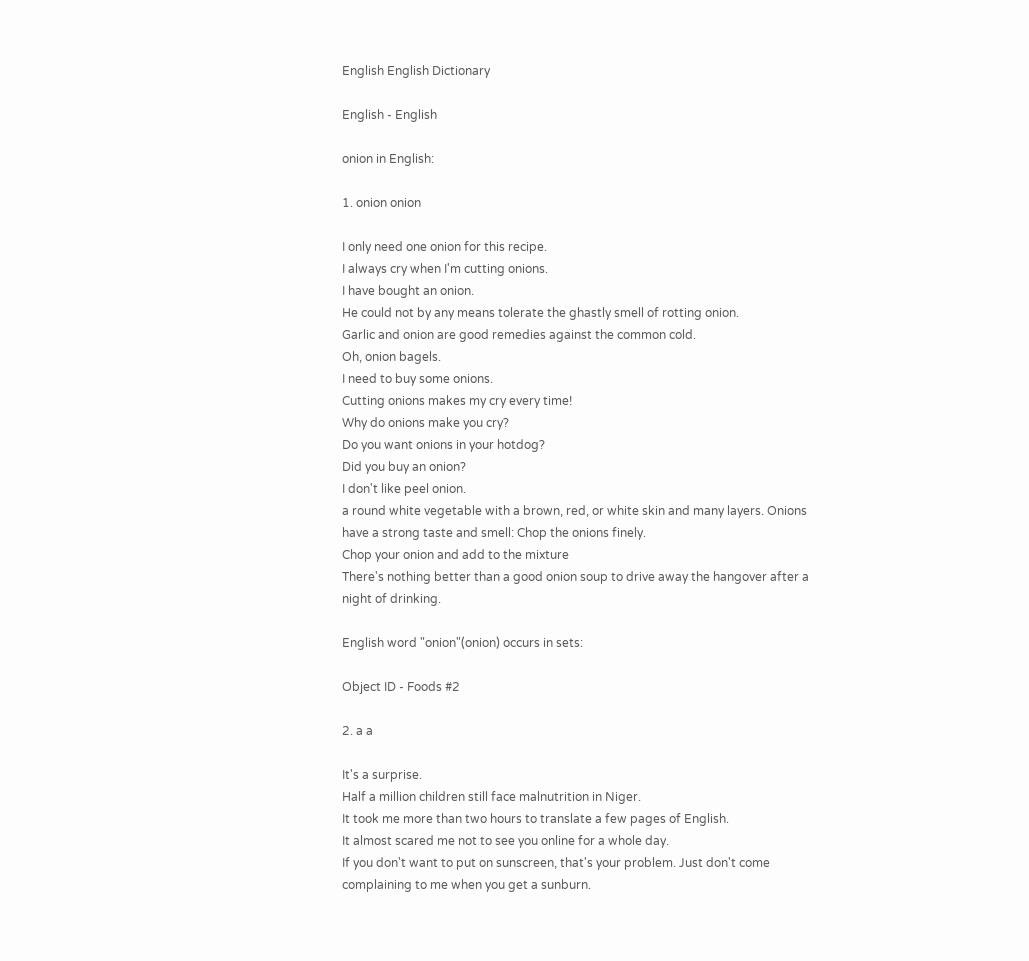English English Dictionary

English - English

onion in English:

1. onion onion

I only need one onion for this recipe.
I always cry when I'm cutting onions.
I have bought an onion.
He could not by any means tolerate the ghastly smell of rotting onion.
Garlic and onion are good remedies against the common cold.
Oh, onion bagels.
I need to buy some onions.
Cutting onions makes my cry every time!
Why do onions make you cry?
Do you want onions in your hotdog?
Did you buy an onion?
I don't like peel onion.
a round white vegetable with a brown, red, or white skin and many layers. Onions have a strong taste and smell: Chop the onions finely.
Chop your onion and add to the mixture
There's nothing better than a good onion soup to drive away the hangover after a night of drinking.

English word "onion"(onion) occurs in sets:

Object ID - Foods #2

2. a a

It's a surprise.
Half a million children still face malnutrition in Niger.
It took me more than two hours to translate a few pages of English.
It almost scared me not to see you online for a whole day.
If you don't want to put on sunscreen, that's your problem. Just don't come complaining to me when you get a sunburn.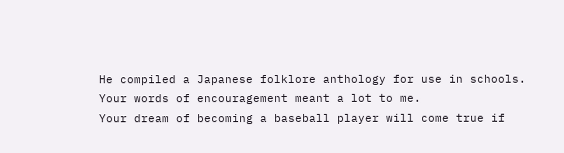He compiled a Japanese folklore anthology for use in schools.
Your words of encouragement meant a lot to me.
Your dream of becoming a baseball player will come true if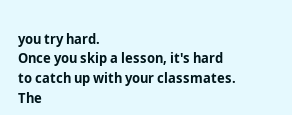you try hard.
Once you skip a lesson, it's hard to catch up with your classmates.
The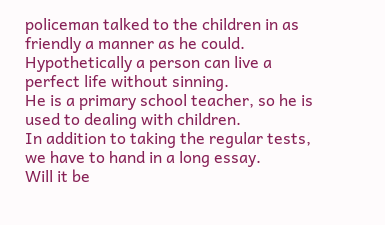policeman talked to the children in as friendly a manner as he could.
Hypothetically a person can live a perfect life without sinning.
He is a primary school teacher, so he is used to dealing with children.
In addition to taking the regular tests, we have to hand in a long essay.
Will it be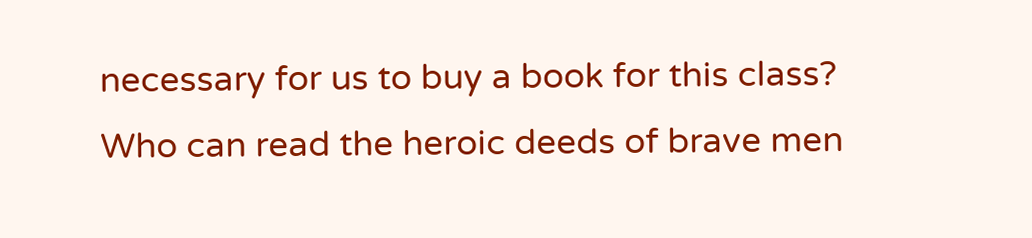necessary for us to buy a book for this class?
Who can read the heroic deeds of brave men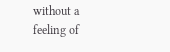without a feeling of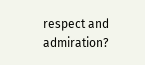respect and admiration?